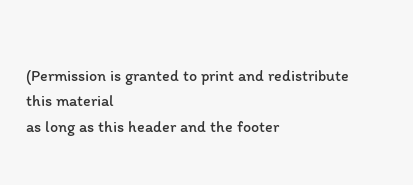(Permission is granted to print and redistribute this material
as long as this header and the footer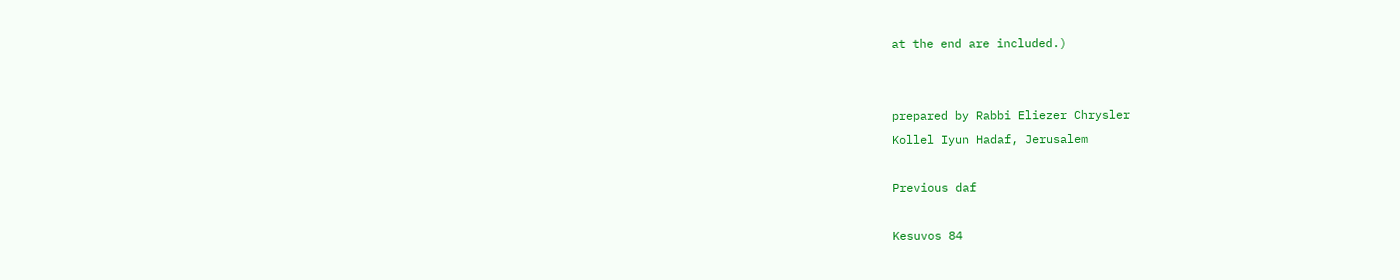at the end are included.)


prepared by Rabbi Eliezer Chrysler
Kollel Iyun Hadaf, Jerusalem

Previous daf

Kesuvos 84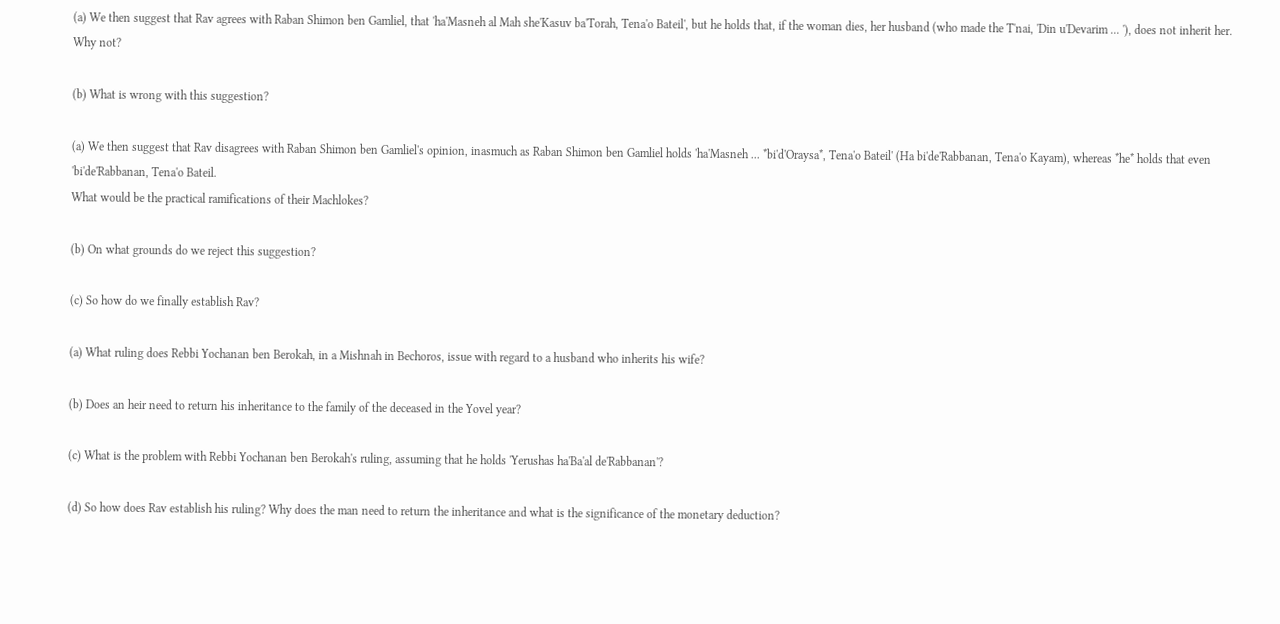(a) We then suggest that Rav agrees with Raban Shimon ben Gamliel, that 'ha'Masneh al Mah she'Kasuv ba'Torah, Tena'o Bateil', but he holds that, if the woman dies, her husband (who made the T'nai, 'Din u'Devarim ... '), does not inherit her.
Why not?

(b) What is wrong with this suggestion?

(a) We then suggest that Rav disagrees with Raban Shimon ben Gamliel's opinion, inasmuch as Raban Shimon ben Gamliel holds 'ha'Masneh ... *bi'd'Oraysa*, Tena'o Bateil' (Ha bi'de'Rabbanan, Tena'o Kayam), whereas *he* holds that even 'bi'de'Rabbanan, Tena'o Bateil.
What would be the practical ramifications of their Machlokes?

(b) On what grounds do we reject this suggestion?

(c) So how do we finally establish Rav?

(a) What ruling does Rebbi Yochanan ben Berokah, in a Mishnah in Bechoros, issue with regard to a husband who inherits his wife?

(b) Does an heir need to return his inheritance to the family of the deceased in the Yovel year?

(c) What is the problem with Rebbi Yochanan ben Berokah's ruling, assuming that he holds 'Yerushas ha'Ba'al de'Rabbanan'?

(d) So how does Rav establish his ruling? Why does the man need to return the inheritance and what is the significance of the monetary deduction?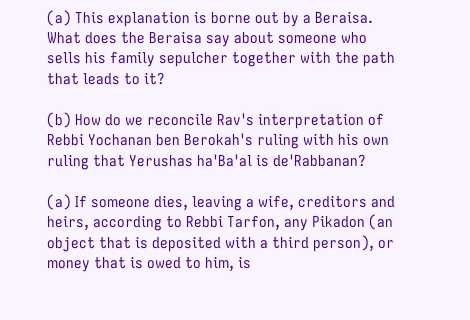(a) This explanation is borne out by a Beraisa.
What does the Beraisa say about someone who sells his family sepulcher together with the path that leads to it?

(b) How do we reconcile Rav's interpretation of Rebbi Yochanan ben Berokah's ruling with his own ruling that Yerushas ha'Ba'al is de'Rabbanan?

(a) If someone dies, leaving a wife, creditors and heirs, according to Rebbi Tarfon, any Pikadon (an object that is deposited with a third person), or money that is owed to him, is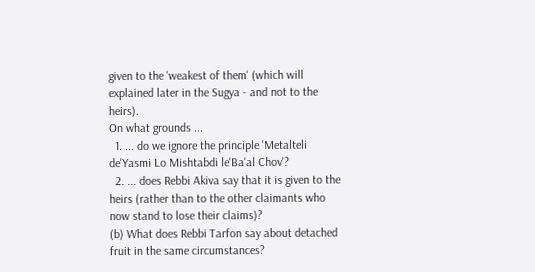given to the 'weakest of them' (which will explained later in the Sugya - and not to the heirs).
On what grounds ...
  1. ... do we ignore the principle 'Metalteli de'Yasmi Lo Mishtabdi le'Ba'al Chov'?
  2. ... does Rebbi Akiva say that it is given to the heirs (rather than to the other claimants who now stand to lose their claims)?
(b) What does Rebbi Tarfon say about detached fruit in the same circumstances?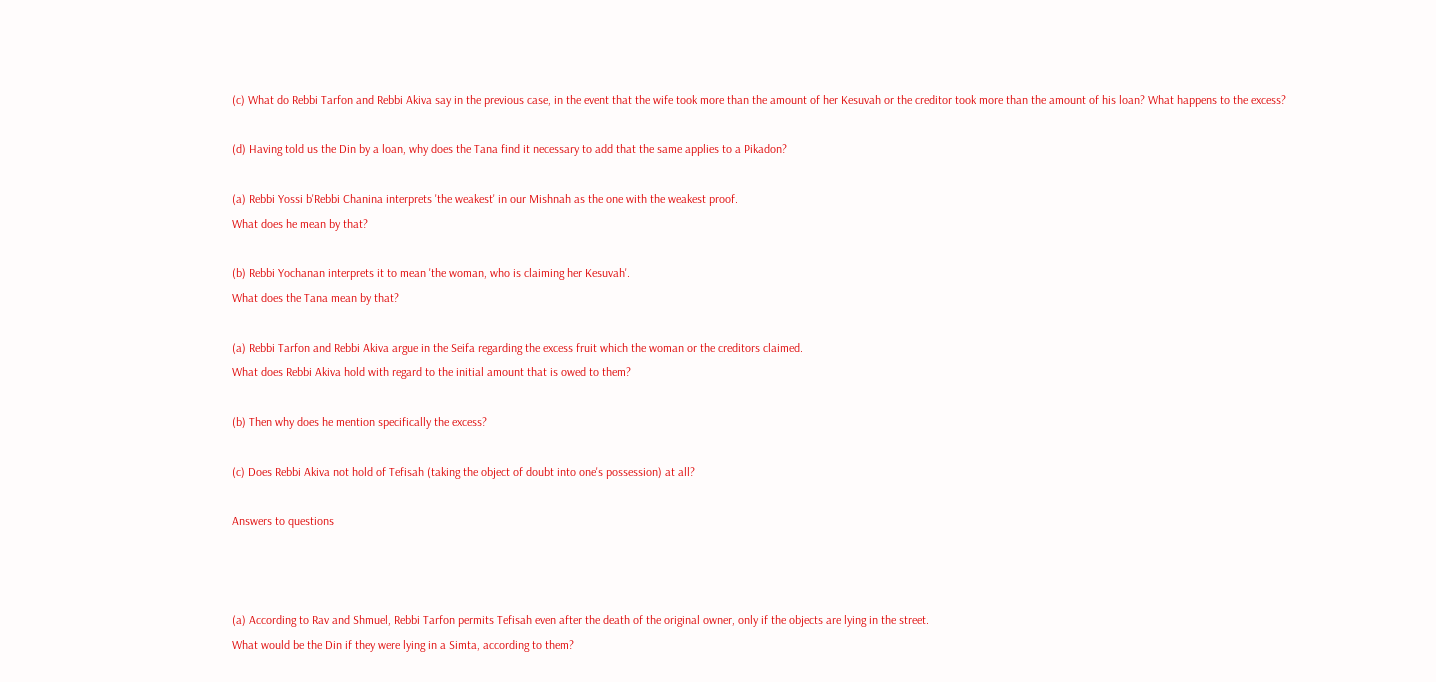(c) What do Rebbi Tarfon and Rebbi Akiva say in the previous case, in the event that the wife took more than the amount of her Kesuvah or the creditor took more than the amount of his loan? What happens to the excess?

(d) Having told us the Din by a loan, why does the Tana find it necessary to add that the same applies to a Pikadon?

(a) Rebbi Yossi b'Rebbi Chanina interprets 'the weakest' in our Mishnah as the one with the weakest proof.
What does he mean by that?

(b) Rebbi Yochanan interprets it to mean 'the woman, who is claiming her Kesuvah'.
What does the Tana mean by that?

(a) Rebbi Tarfon and Rebbi Akiva argue in the Seifa regarding the excess fruit which the woman or the creditors claimed.
What does Rebbi Akiva hold with regard to the initial amount that is owed to them?

(b) Then why does he mention specifically the excess?

(c) Does Rebbi Akiva not hold of Tefisah (taking the object of doubt into one's possession) at all?

Answers to questions



(a) According to Rav and Shmuel, Rebbi Tarfon permits Tefisah even after the death of the original owner, only if the objects are lying in the street.
What would be the Din if they were lying in a Simta, according to them?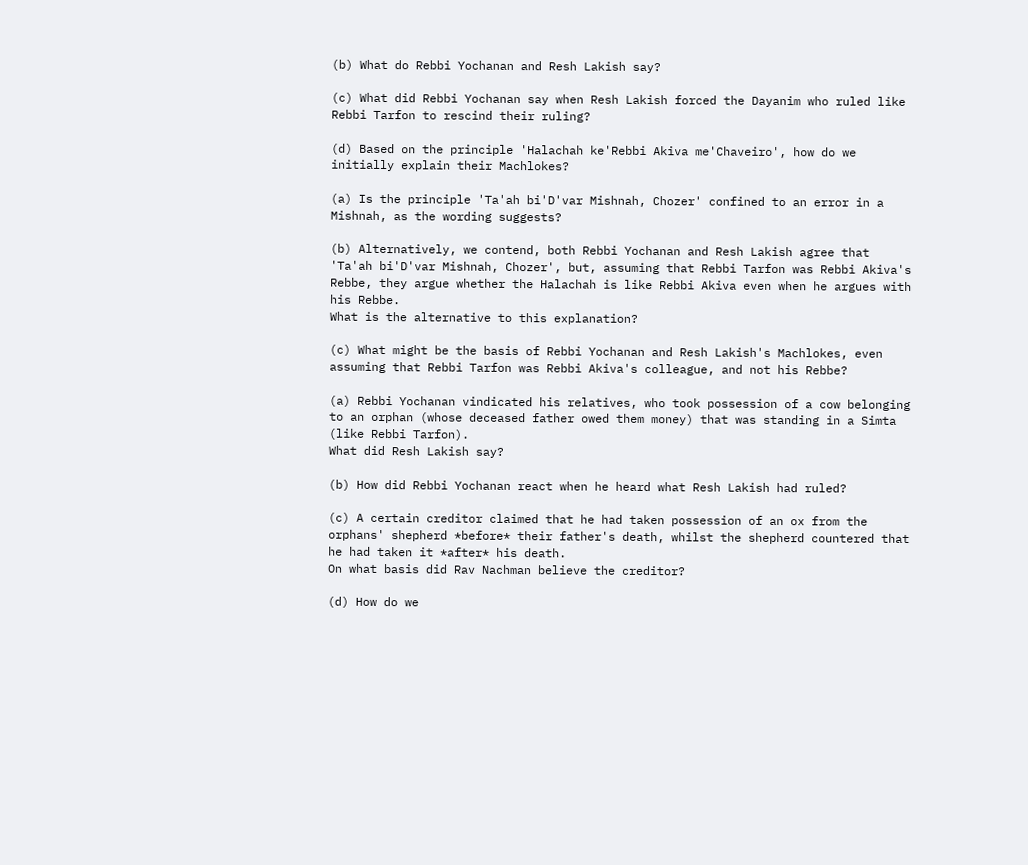(b) What do Rebbi Yochanan and Resh Lakish say?

(c) What did Rebbi Yochanan say when Resh Lakish forced the Dayanim who ruled like Rebbi Tarfon to rescind their ruling?

(d) Based on the principle 'Halachah ke'Rebbi Akiva me'Chaveiro', how do we initially explain their Machlokes?

(a) Is the principle 'Ta'ah bi'D'var Mishnah, Chozer' confined to an error in a Mishnah, as the wording suggests?

(b) Alternatively, we contend, both Rebbi Yochanan and Resh Lakish agree that 'Ta'ah bi'D'var Mishnah, Chozer', but, assuming that Rebbi Tarfon was Rebbi Akiva's Rebbe, they argue whether the Halachah is like Rebbi Akiva even when he argues with his Rebbe.
What is the alternative to this explanation?

(c) What might be the basis of Rebbi Yochanan and Resh Lakish's Machlokes, even assuming that Rebbi Tarfon was Rebbi Akiva's colleague, and not his Rebbe?

(a) Rebbi Yochanan vindicated his relatives, who took possession of a cow belonging to an orphan (whose deceased father owed them money) that was standing in a Simta (like Rebbi Tarfon).
What did Resh Lakish say?

(b) How did Rebbi Yochanan react when he heard what Resh Lakish had ruled?

(c) A certain creditor claimed that he had taken possession of an ox from the orphans' shepherd *before* their father's death, whilst the shepherd countered that he had taken it *after* his death.
On what basis did Rav Nachman believe the creditor?

(d) How do we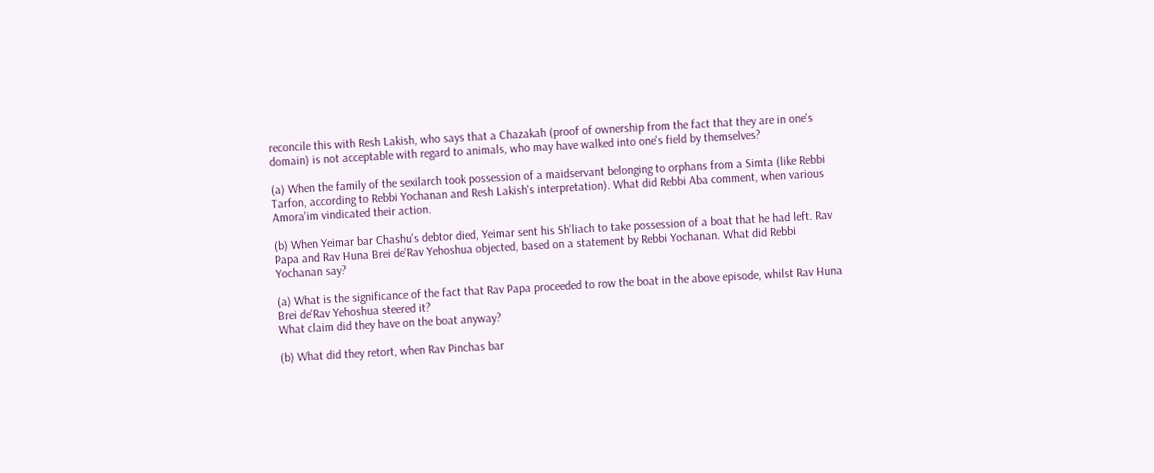reconcile this with Resh Lakish, who says that a Chazakah (proof of ownership from the fact that they are in one's domain) is not acceptable with regard to animals, who may have walked into one's field by themselves?

(a) When the family of the sexilarch took possession of a maidservant belonging to orphans from a Simta (like Rebbi Tarfon, according to Rebbi Yochanan and Resh Lakish's interpretation). What did Rebbi Aba comment, when various Amora'im vindicated their action.

(b) When Yeimar bar Chashu's debtor died, Yeimar sent his Sh'liach to take possession of a boat that he had left. Rav Papa and Rav Huna Brei de'Rav Yehoshua objected, based on a statement by Rebbi Yochanan. What did Rebbi Yochanan say?

(a) What is the significance of the fact that Rav Papa proceeded to row the boat in the above episode, whilst Rav Huna Brei de'Rav Yehoshua steered it?
What claim did they have on the boat anyway?

(b) What did they retort, when Rav Pinchas bar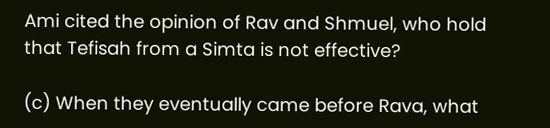Ami cited the opinion of Rav and Shmuel, who hold that Tefisah from a Simta is not effective?

(c) When they eventually came before Rava, what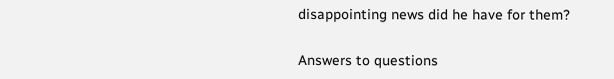disappointing news did he have for them?

Answers to questions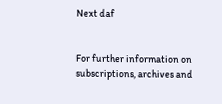Next daf


For further information on
subscriptions, archives and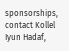sponsorships,
contact Kollel Iyun Hadaf,